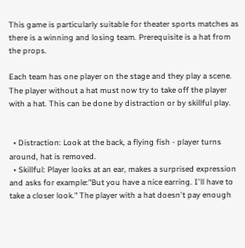This game is particularly suitable for theater sports matches as there is a winning and losing team. Prerequisite is a hat from the props.

Each team has one player on the stage and they play a scene. The player without a hat must now try to take off the player with a hat. This can be done by distraction or by skillful play.


  • Distraction: Look at the back, a flying fish - player turns around, hat is removed.
  • Skillful: Player looks at an ear, makes a surprised expression and asks for example:"But you have a nice earring. I'll have to take a closer look." The player with a hat doesn't pay enough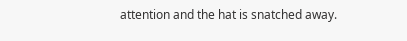attention and the hat is snatched away.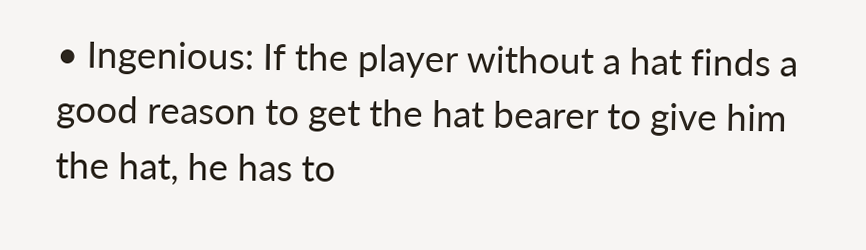• Ingenious: If the player without a hat finds a good reason to get the hat bearer to give him the hat, he has to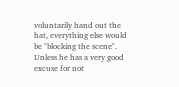voluntarily hand out the hat, everything else would be "blocking the scene". Unless he has a very good excuse for not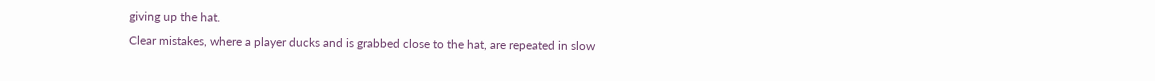giving up the hat.
Clear mistakes, where a player ducks and is grabbed close to the hat, are repeated in slow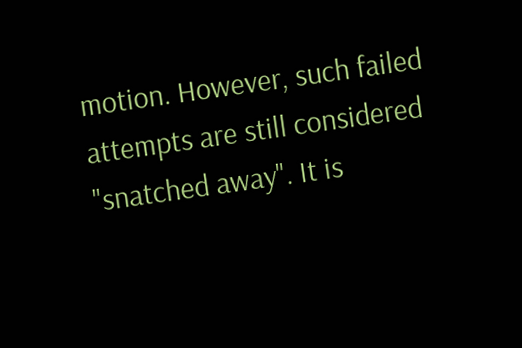motion. However, such failed attempts are still considered "snatched away". It is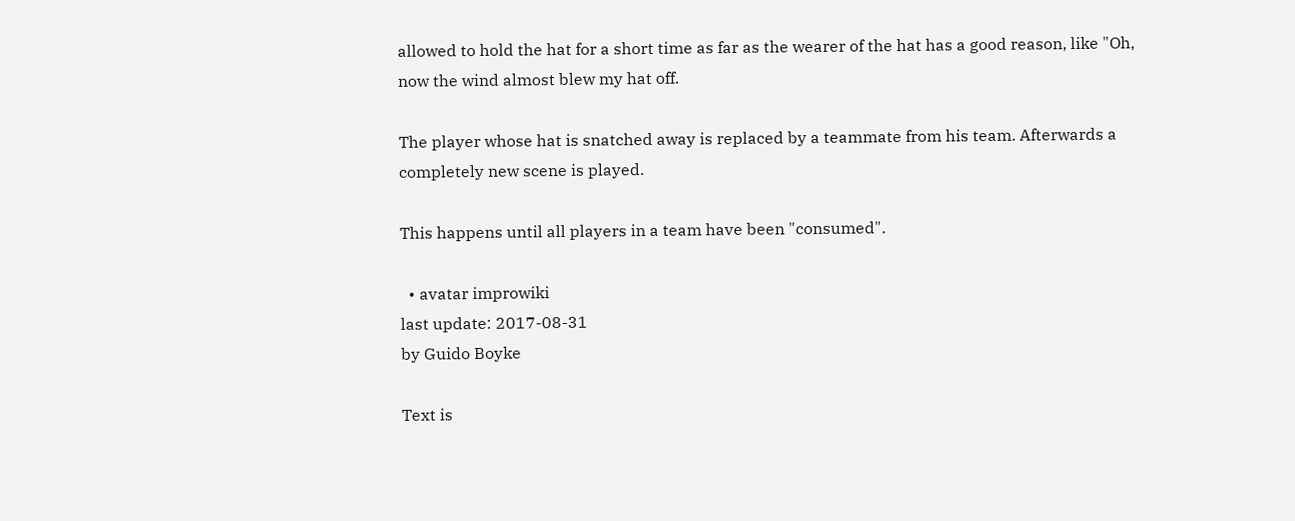allowed to hold the hat for a short time as far as the wearer of the hat has a good reason, like "Oh, now the wind almost blew my hat off.

The player whose hat is snatched away is replaced by a teammate from his team. Afterwards a completely new scene is played.

This happens until all players in a team have been "consumed".

  • avatar improwiki
last update: 2017-08-31
by Guido Boyke

Text is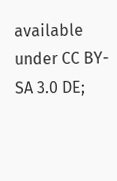available under CC BY-SA 3.0 DE;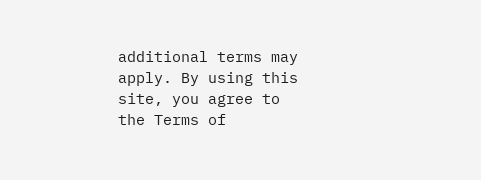additional terms may apply. By using this site, you agree to the Terms of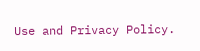Use and Privacy Policy.